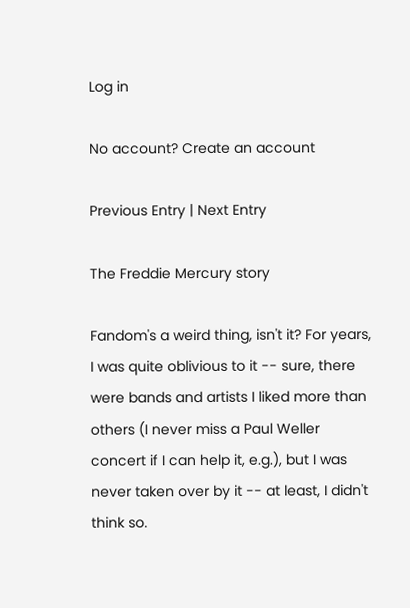Log in

No account? Create an account

Previous Entry | Next Entry

The Freddie Mercury story

Fandom's a weird thing, isn't it? For years, I was quite oblivious to it -- sure, there were bands and artists I liked more than others (I never miss a Paul Weller concert if I can help it, e.g.), but I was never taken over by it -- at least, I didn't think so.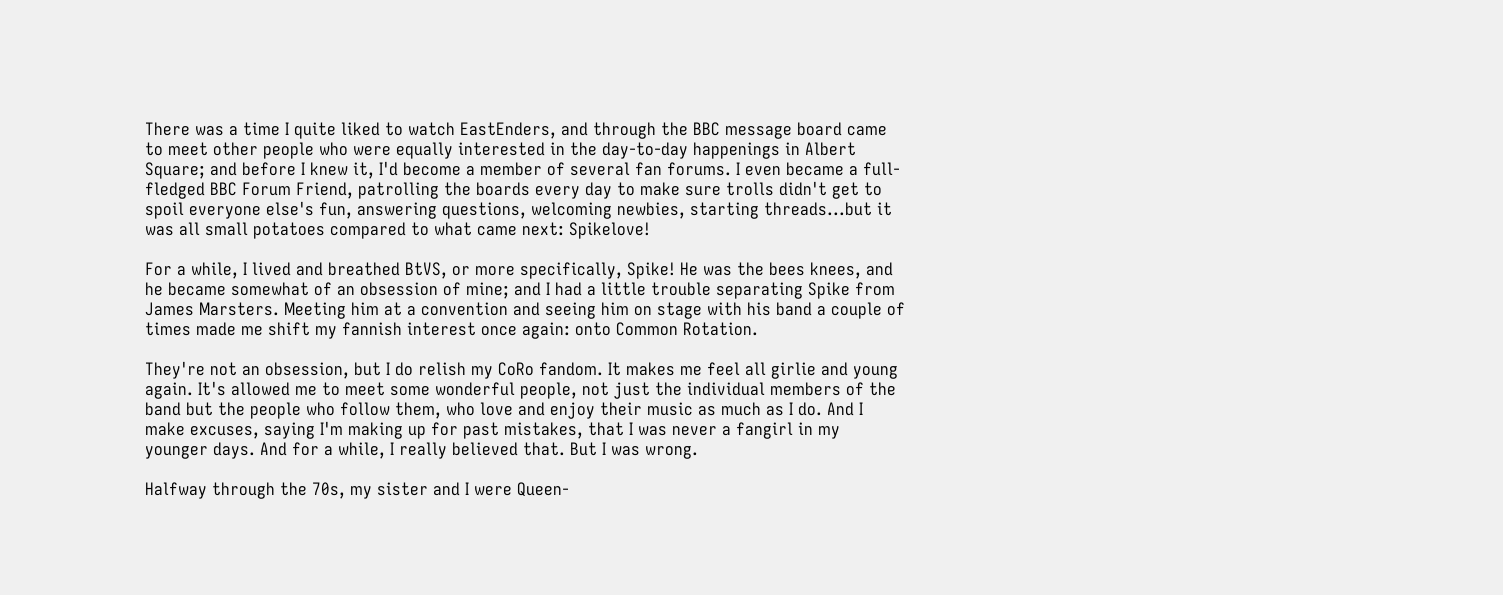There was a time I quite liked to watch EastEnders, and through the BBC message board came to meet other people who were equally interested in the day-to-day happenings in Albert Square; and before I knew it, I'd become a member of several fan forums. I even became a full-fledged BBC Forum Friend, patrolling the boards every day to make sure trolls didn't get to spoil everyone else's fun, answering questions, welcoming newbies, starting threads...but it was all small potatoes compared to what came next: Spikelove!

For a while, I lived and breathed BtVS, or more specifically, Spike! He was the bees knees, and he became somewhat of an obsession of mine; and I had a little trouble separating Spike from James Marsters. Meeting him at a convention and seeing him on stage with his band a couple of times made me shift my fannish interest once again: onto Common Rotation.

They're not an obsession, but I do relish my CoRo fandom. It makes me feel all girlie and young again. It's allowed me to meet some wonderful people, not just the individual members of the band but the people who follow them, who love and enjoy their music as much as I do. And I make excuses, saying I'm making up for past mistakes, that I was never a fangirl in my younger days. And for a while, I really believed that. But I was wrong.

Halfway through the 70s, my sister and I were Queen-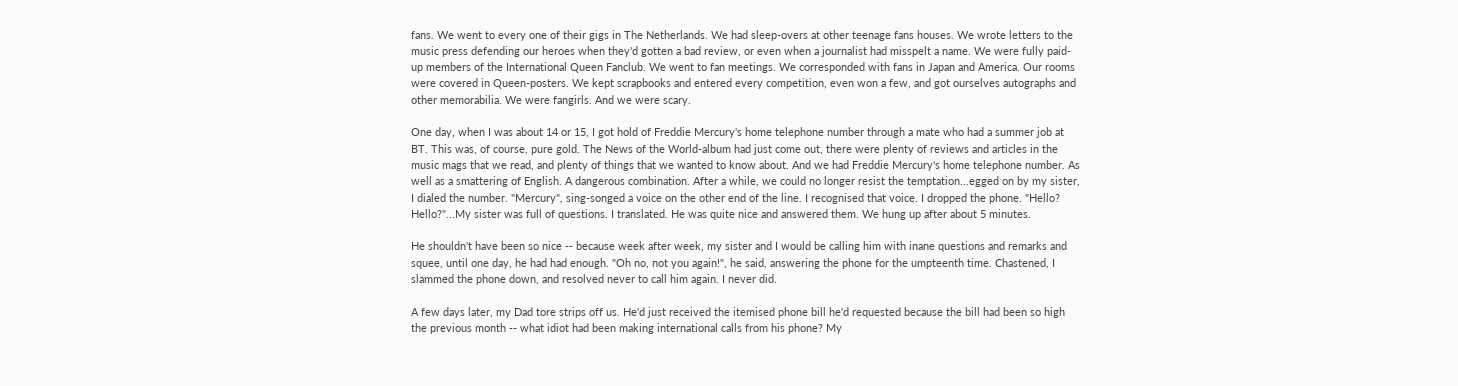fans. We went to every one of their gigs in The Netherlands. We had sleep-overs at other teenage fans houses. We wrote letters to the music press defending our heroes when they'd gotten a bad review, or even when a journalist had misspelt a name. We were fully paid-up members of the International Queen Fanclub. We went to fan meetings. We corresponded with fans in Japan and America. Our rooms were covered in Queen-posters. We kept scrapbooks and entered every competition, even won a few, and got ourselves autographs and other memorabilia. We were fangirls. And we were scary.

One day, when I was about 14 or 15, I got hold of Freddie Mercury's home telephone number through a mate who had a summer job at BT. This was, of course, pure gold. The News of the World-album had just come out, there were plenty of reviews and articles in the music mags that we read, and plenty of things that we wanted to know about. And we had Freddie Mercury's home telephone number. As well as a smattering of English. A dangerous combination. After a while, we could no longer resist the temptation...egged on by my sister, I dialed the number. "Mercury", sing-songed a voice on the other end of the line. I recognised that voice. I dropped the phone. "Hello? Hello?"...My sister was full of questions. I translated. He was quite nice and answered them. We hung up after about 5 minutes.

He shouldn't have been so nice -- because week after week, my sister and I would be calling him with inane questions and remarks and squee, until one day, he had had enough. "Oh no, not you again!", he said, answering the phone for the umpteenth time. Chastened, I slammed the phone down, and resolved never to call him again. I never did.

A few days later, my Dad tore strips off us. He'd just received the itemised phone bill he'd requested because the bill had been so high the previous month -- what idiot had been making international calls from his phone? My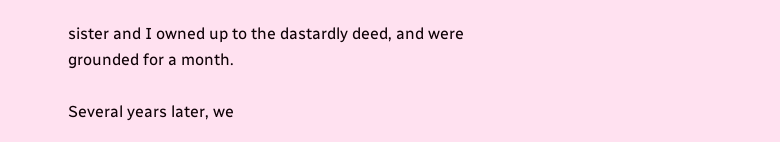sister and I owned up to the dastardly deed, and were grounded for a month.

Several years later, we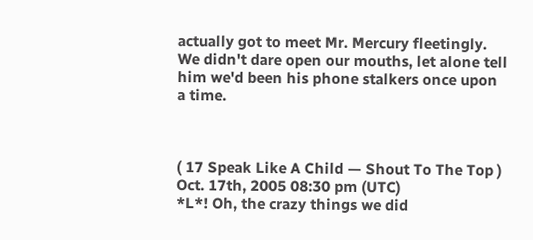actually got to meet Mr. Mercury fleetingly. We didn't dare open our mouths, let alone tell him we'd been his phone stalkers once upon a time.



( 17 Speak Like A Child — Shout To The Top )
Oct. 17th, 2005 08:30 pm (UTC)
*L*! Oh, the crazy things we did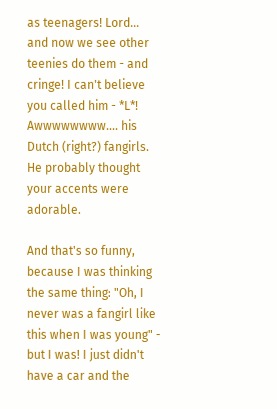as teenagers! Lord... and now we see other teenies do them - and cringe! I can't believe you called him - *L*! Awwwwwwww.... his Dutch (right?) fangirls. He probably thought your accents were adorable.

And that's so funny, because I was thinking the same thing: "Oh, I never was a fangirl like this when I was young" - but I was! I just didn't have a car and the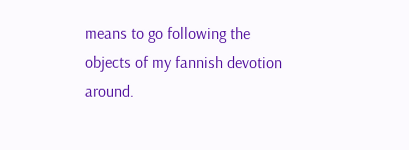means to go following the objects of my fannish devotion around.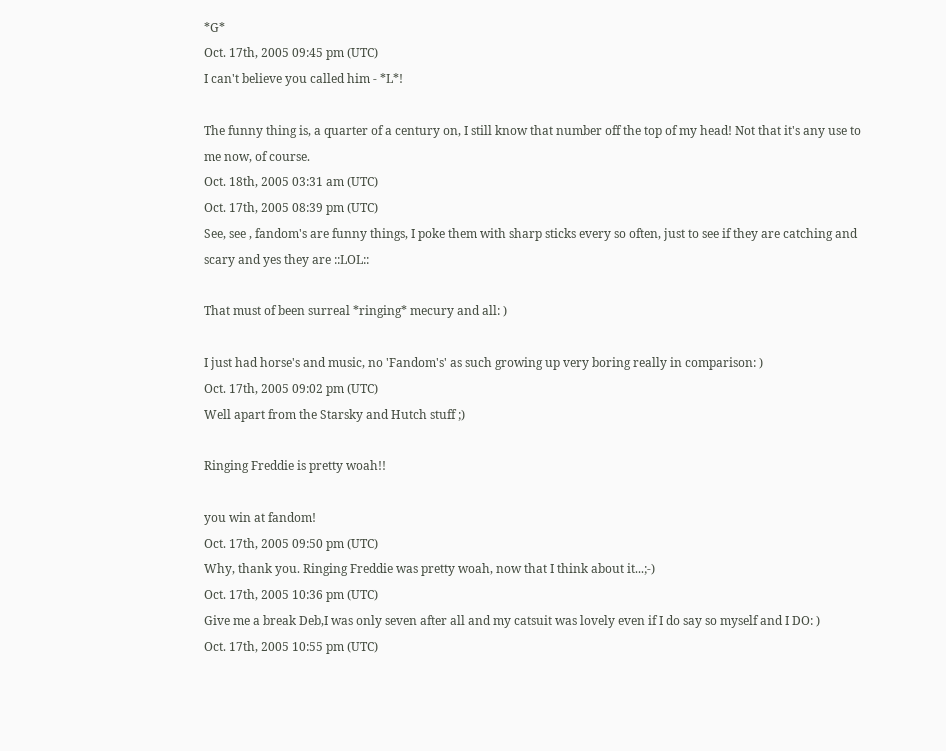*G*
Oct. 17th, 2005 09:45 pm (UTC)
I can't believe you called him - *L*!

The funny thing is, a quarter of a century on, I still know that number off the top of my head! Not that it's any use to me now, of course.
Oct. 18th, 2005 03:31 am (UTC)
Oct. 17th, 2005 08:39 pm (UTC)
See, see , fandom's are funny things, I poke them with sharp sticks every so often, just to see if they are catching and scary and yes they are ::LOL::

That must of been surreal *ringing* mecury and all: )

I just had horse's and music, no 'Fandom's' as such growing up very boring really in comparison: )
Oct. 17th, 2005 09:02 pm (UTC)
Well apart from the Starsky and Hutch stuff ;)

Ringing Freddie is pretty woah!!

you win at fandom!
Oct. 17th, 2005 09:50 pm (UTC)
Why, thank you. Ringing Freddie was pretty woah, now that I think about it...;-)
Oct. 17th, 2005 10:36 pm (UTC)
Give me a break Deb,I was only seven after all and my catsuit was lovely even if I do say so myself and I DO: )
Oct. 17th, 2005 10:55 pm (UTC)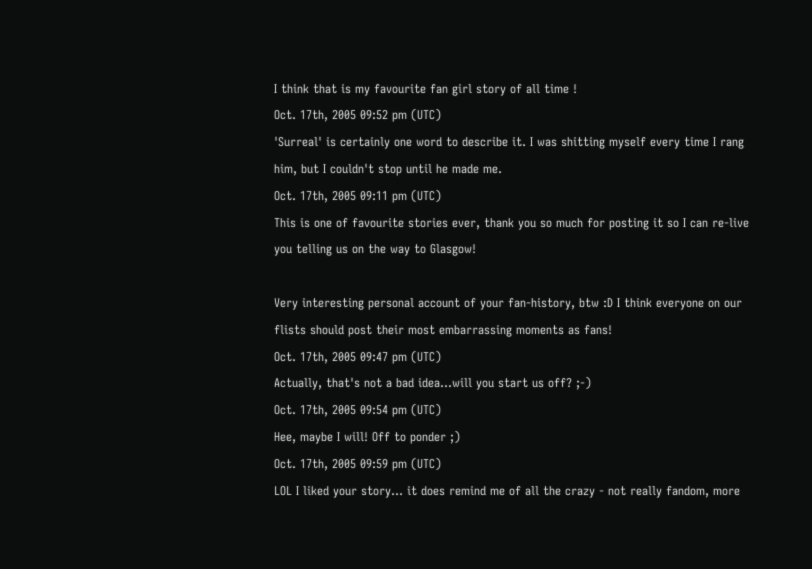I think that is my favourite fan girl story of all time !
Oct. 17th, 2005 09:52 pm (UTC)
'Surreal' is certainly one word to describe it. I was shitting myself every time I rang him, but I couldn't stop until he made me.
Oct. 17th, 2005 09:11 pm (UTC)
This is one of favourite stories ever, thank you so much for posting it so I can re-live you telling us on the way to Glasgow!

Very interesting personal account of your fan-history, btw :D I think everyone on our flists should post their most embarrassing moments as fans!
Oct. 17th, 2005 09:47 pm (UTC)
Actually, that's not a bad idea...will you start us off? ;-)
Oct. 17th, 2005 09:54 pm (UTC)
Hee, maybe I will! Off to ponder ;)
Oct. 17th, 2005 09:59 pm (UTC)
LOL I liked your story... it does remind me of all the crazy - not really fandom, more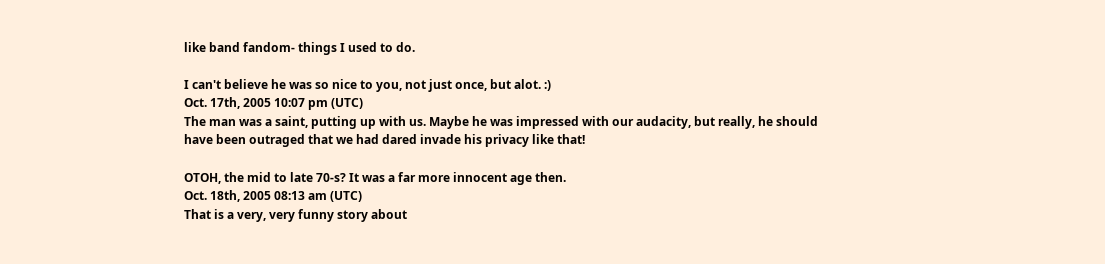like band fandom- things I used to do.

I can't believe he was so nice to you, not just once, but alot. :)
Oct. 17th, 2005 10:07 pm (UTC)
The man was a saint, putting up with us. Maybe he was impressed with our audacity, but really, he should have been outraged that we had dared invade his privacy like that!

OTOH, the mid to late 70-s? It was a far more innocent age then.
Oct. 18th, 2005 08:13 am (UTC)
That is a very, very funny story about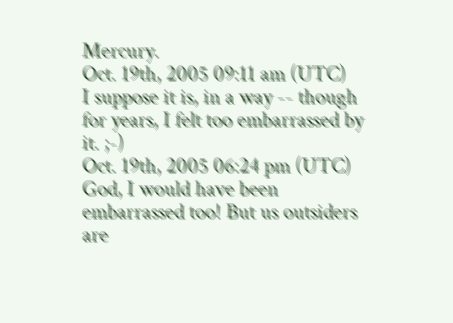Mercury.
Oct. 19th, 2005 09:11 am (UTC)
I suppose it is, in a way -- though for years, I felt too embarrassed by it. ;-)
Oct. 19th, 2005 06:24 pm (UTC)
God, I would have been embarrassed too! But us outsiders are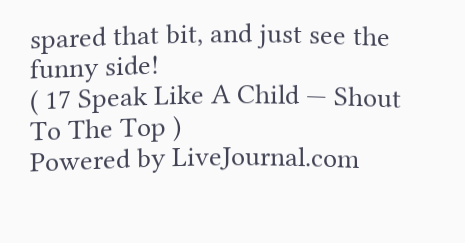spared that bit, and just see the funny side!
( 17 Speak Like A Child — Shout To The Top )
Powered by LiveJournal.com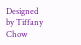Designed by Tiffany Chow